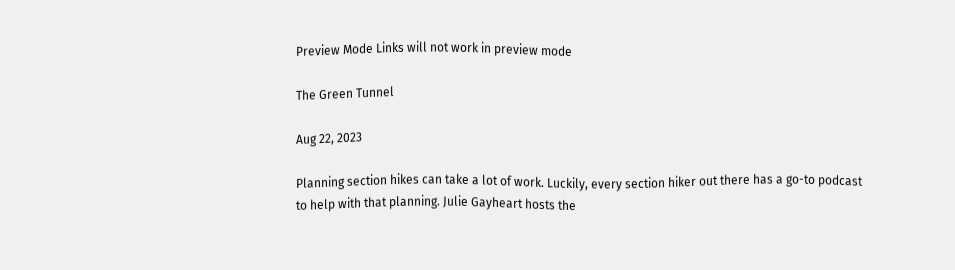Preview Mode Links will not work in preview mode

The Green Tunnel

Aug 22, 2023

Planning section hikes can take a lot of work. Luckily, every section hiker out there has a go-to podcast to help with that planning. Julie Gayheart hosts the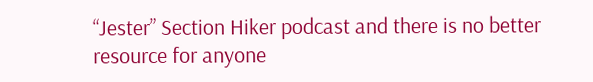“Jester” Section Hiker podcast and there is no better resource for anyone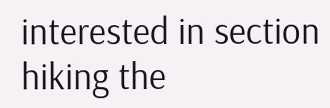interested in section hiking the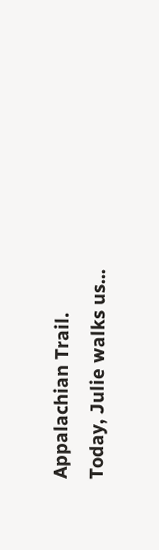Appalachian Trail. Today, Julie walks us...